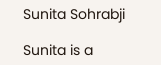Sunita Sohrabji

Sunita is a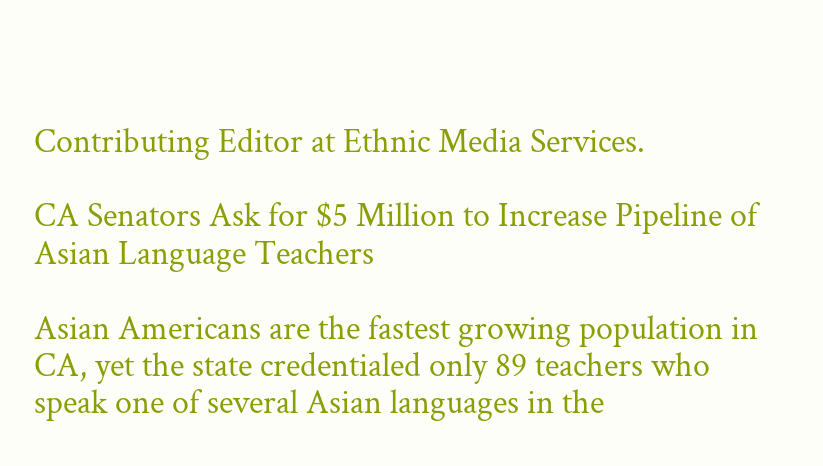Contributing Editor at Ethnic Media Services.

CA Senators Ask for $5 Million to Increase Pipeline of Asian Language Teachers

Asian Americans are the fastest growing population in CA, yet the state credentialed only 89 teachers who speak one of several Asian languages in the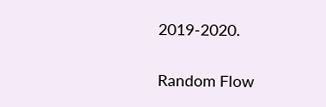2019-2020.

Random Flow